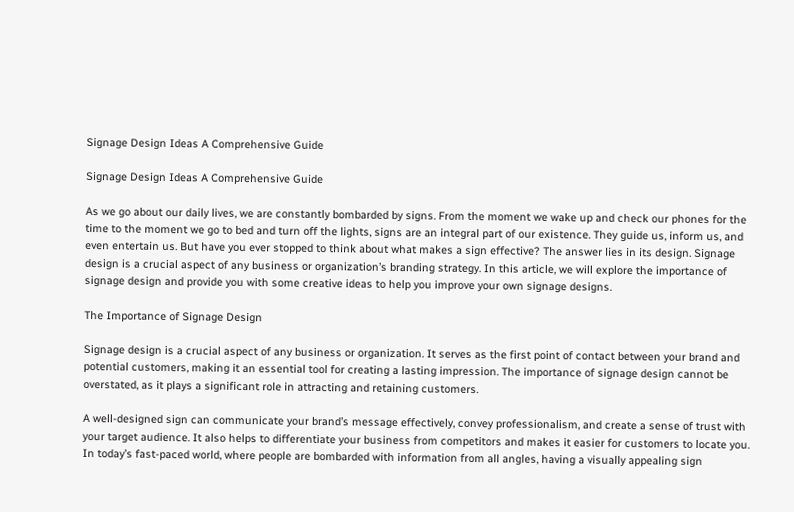Signage Design Ideas A Comprehensive Guide

Signage Design Ideas A Comprehensive Guide

As we go about our daily lives, we are constantly bombarded by signs. From the moment we wake up and check our phones for the time to the moment we go to bed and turn off the lights, signs are an integral part of our existence. They guide us, inform us, and even entertain us. But have you ever stopped to think about what makes a sign effective? The answer lies in its design. Signage design is a crucial aspect of any business or organization’s branding strategy. In this article, we will explore the importance of signage design and provide you with some creative ideas to help you improve your own signage designs.

The Importance of Signage Design

Signage design is a crucial aspect of any business or organization. It serves as the first point of contact between your brand and potential customers, making it an essential tool for creating a lasting impression. The importance of signage design cannot be overstated, as it plays a significant role in attracting and retaining customers.

A well-designed sign can communicate your brand’s message effectively, convey professionalism, and create a sense of trust with your target audience. It also helps to differentiate your business from competitors and makes it easier for customers to locate you. In today’s fast-paced world, where people are bombarded with information from all angles, having a visually appealing sign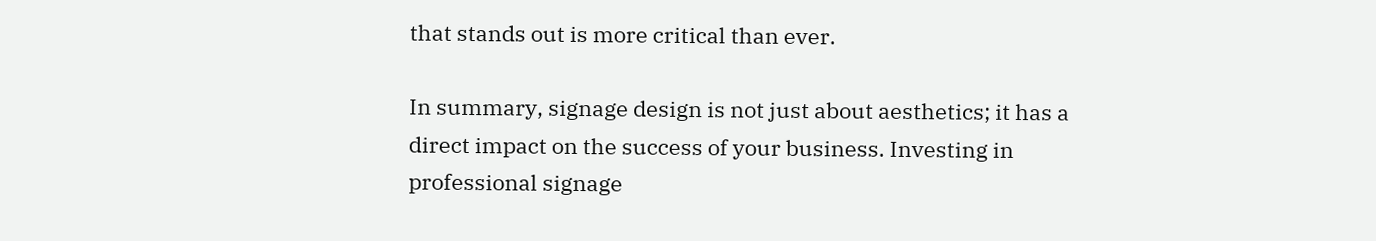that stands out is more critical than ever.

In summary, signage design is not just about aesthetics; it has a direct impact on the success of your business. Investing in professional signage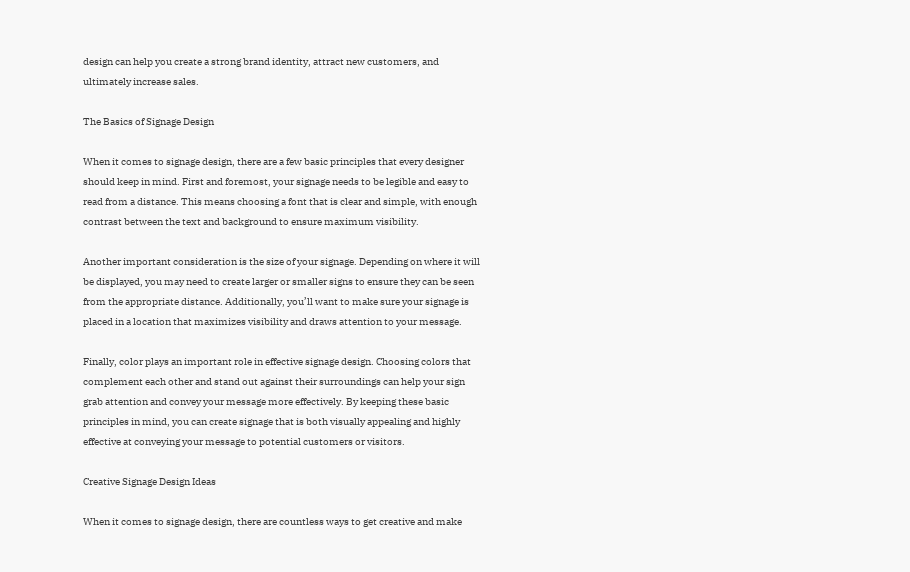design can help you create a strong brand identity, attract new customers, and ultimately increase sales.

The Basics of Signage Design

When it comes to signage design, there are a few basic principles that every designer should keep in mind. First and foremost, your signage needs to be legible and easy to read from a distance. This means choosing a font that is clear and simple, with enough contrast between the text and background to ensure maximum visibility.

Another important consideration is the size of your signage. Depending on where it will be displayed, you may need to create larger or smaller signs to ensure they can be seen from the appropriate distance. Additionally, you’ll want to make sure your signage is placed in a location that maximizes visibility and draws attention to your message.

Finally, color plays an important role in effective signage design. Choosing colors that complement each other and stand out against their surroundings can help your sign grab attention and convey your message more effectively. By keeping these basic principles in mind, you can create signage that is both visually appealing and highly effective at conveying your message to potential customers or visitors.

Creative Signage Design Ideas

When it comes to signage design, there are countless ways to get creative and make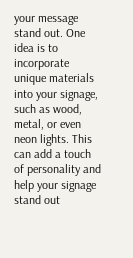your message stand out. One idea is to incorporate unique materials into your signage, such as wood, metal, or even neon lights. This can add a touch of personality and help your signage stand out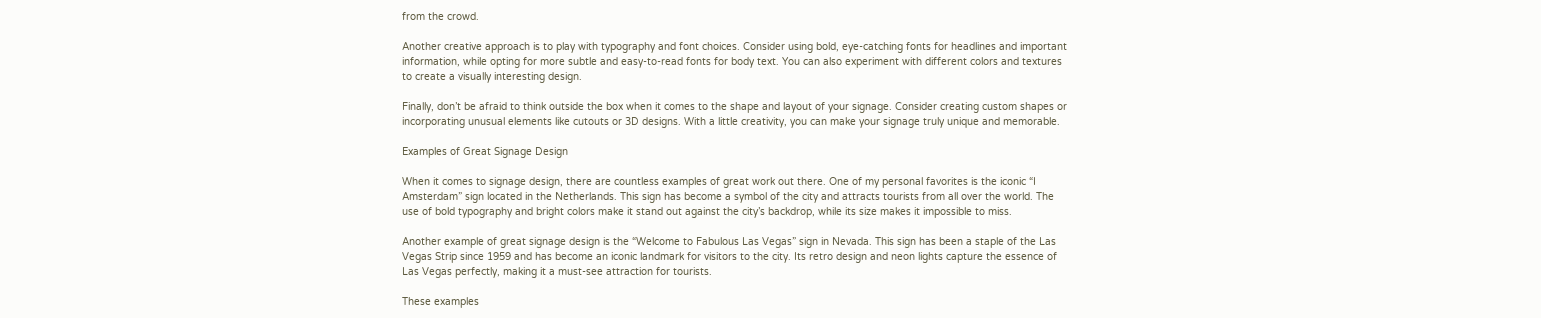from the crowd.

Another creative approach is to play with typography and font choices. Consider using bold, eye-catching fonts for headlines and important information, while opting for more subtle and easy-to-read fonts for body text. You can also experiment with different colors and textures to create a visually interesting design.

Finally, don’t be afraid to think outside the box when it comes to the shape and layout of your signage. Consider creating custom shapes or incorporating unusual elements like cutouts or 3D designs. With a little creativity, you can make your signage truly unique and memorable.

Examples of Great Signage Design

When it comes to signage design, there are countless examples of great work out there. One of my personal favorites is the iconic “I Amsterdam” sign located in the Netherlands. This sign has become a symbol of the city and attracts tourists from all over the world. The use of bold typography and bright colors make it stand out against the city’s backdrop, while its size makes it impossible to miss.

Another example of great signage design is the “Welcome to Fabulous Las Vegas” sign in Nevada. This sign has been a staple of the Las Vegas Strip since 1959 and has become an iconic landmark for visitors to the city. Its retro design and neon lights capture the essence of Las Vegas perfectly, making it a must-see attraction for tourists.

These examples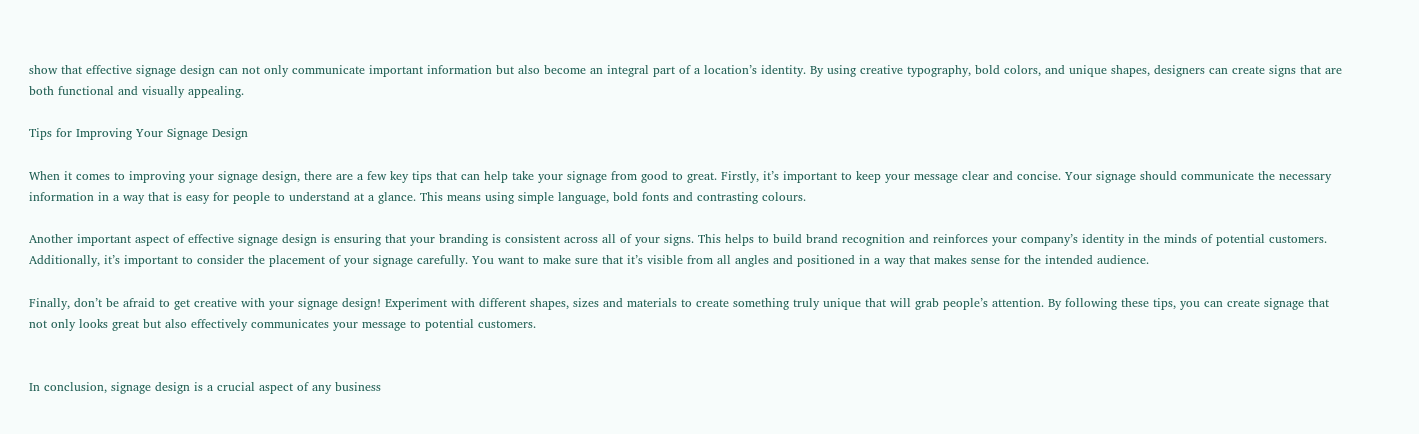show that effective signage design can not only communicate important information but also become an integral part of a location’s identity. By using creative typography, bold colors, and unique shapes, designers can create signs that are both functional and visually appealing.

Tips for Improving Your Signage Design

When it comes to improving your signage design, there are a few key tips that can help take your signage from good to great. Firstly, it’s important to keep your message clear and concise. Your signage should communicate the necessary information in a way that is easy for people to understand at a glance. This means using simple language, bold fonts and contrasting colours.

Another important aspect of effective signage design is ensuring that your branding is consistent across all of your signs. This helps to build brand recognition and reinforces your company’s identity in the minds of potential customers. Additionally, it’s important to consider the placement of your signage carefully. You want to make sure that it’s visible from all angles and positioned in a way that makes sense for the intended audience.

Finally, don’t be afraid to get creative with your signage design! Experiment with different shapes, sizes and materials to create something truly unique that will grab people’s attention. By following these tips, you can create signage that not only looks great but also effectively communicates your message to potential customers.


In conclusion, signage design is a crucial aspect of any business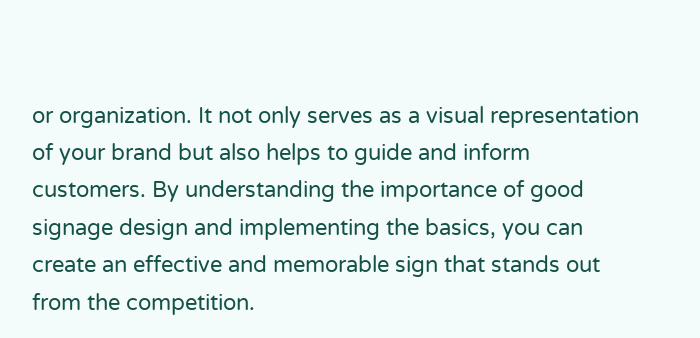or organization. It not only serves as a visual representation of your brand but also helps to guide and inform customers. By understanding the importance of good signage design and implementing the basics, you can create an effective and memorable sign that stands out from the competition.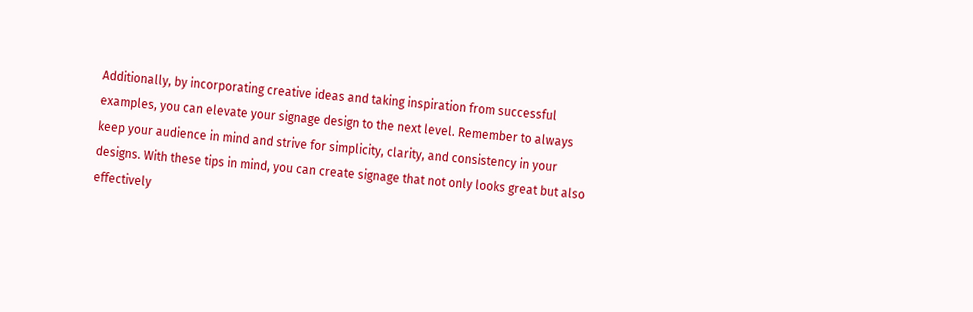Additionally, by incorporating creative ideas and taking inspiration from successful examples, you can elevate your signage design to the next level. Remember to always keep your audience in mind and strive for simplicity, clarity, and consistency in your designs. With these tips in mind, you can create signage that not only looks great but also effectively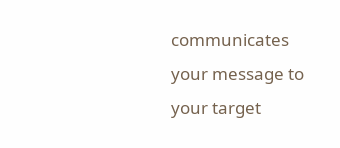communicates your message to your target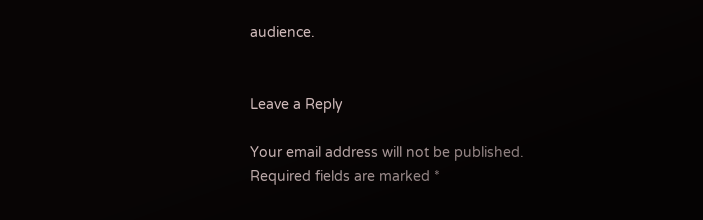audience.


Leave a Reply

Your email address will not be published. Required fields are marked *